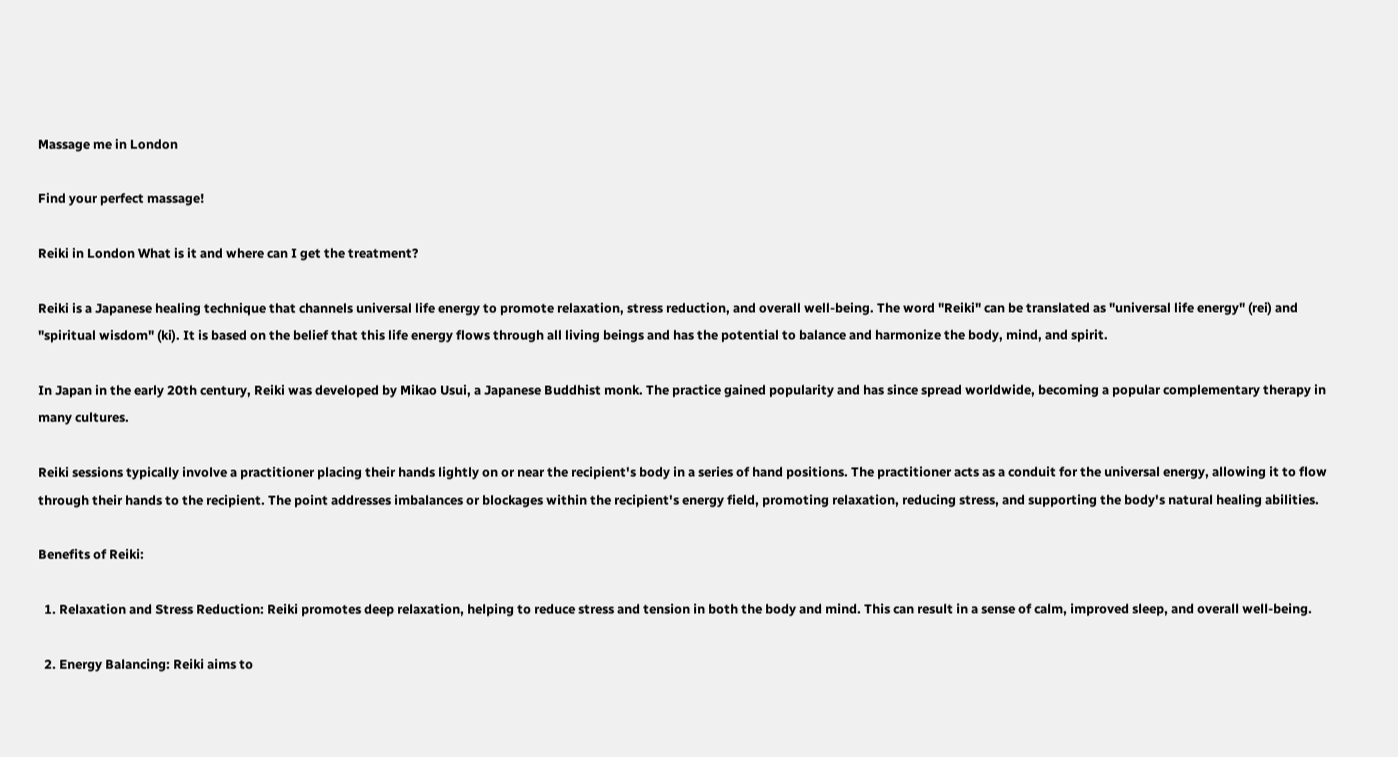Massage me in London

Find your perfect massage!

Reiki in London What is it and where can I get the treatment?

Reiki is a Japanese healing technique that channels universal life energy to promote relaxation, stress reduction, and overall well-being. The word "Reiki" can be translated as "universal life energy" (rei) and "spiritual wisdom" (ki). It is based on the belief that this life energy flows through all living beings and has the potential to balance and harmonize the body, mind, and spirit.

In Japan in the early 20th century, Reiki was developed by Mikao Usui, a Japanese Buddhist monk. The practice gained popularity and has since spread worldwide, becoming a popular complementary therapy in many cultures.

Reiki sessions typically involve a practitioner placing their hands lightly on or near the recipient's body in a series of hand positions. The practitioner acts as a conduit for the universal energy, allowing it to flow through their hands to the recipient. The point addresses imbalances or blockages within the recipient's energy field, promoting relaxation, reducing stress, and supporting the body's natural healing abilities.

Benefits of Reiki:

  1. Relaxation and Stress Reduction: Reiki promotes deep relaxation, helping to reduce stress and tension in both the body and mind. This can result in a sense of calm, improved sleep, and overall well-being.

  2. Energy Balancing: Reiki aims to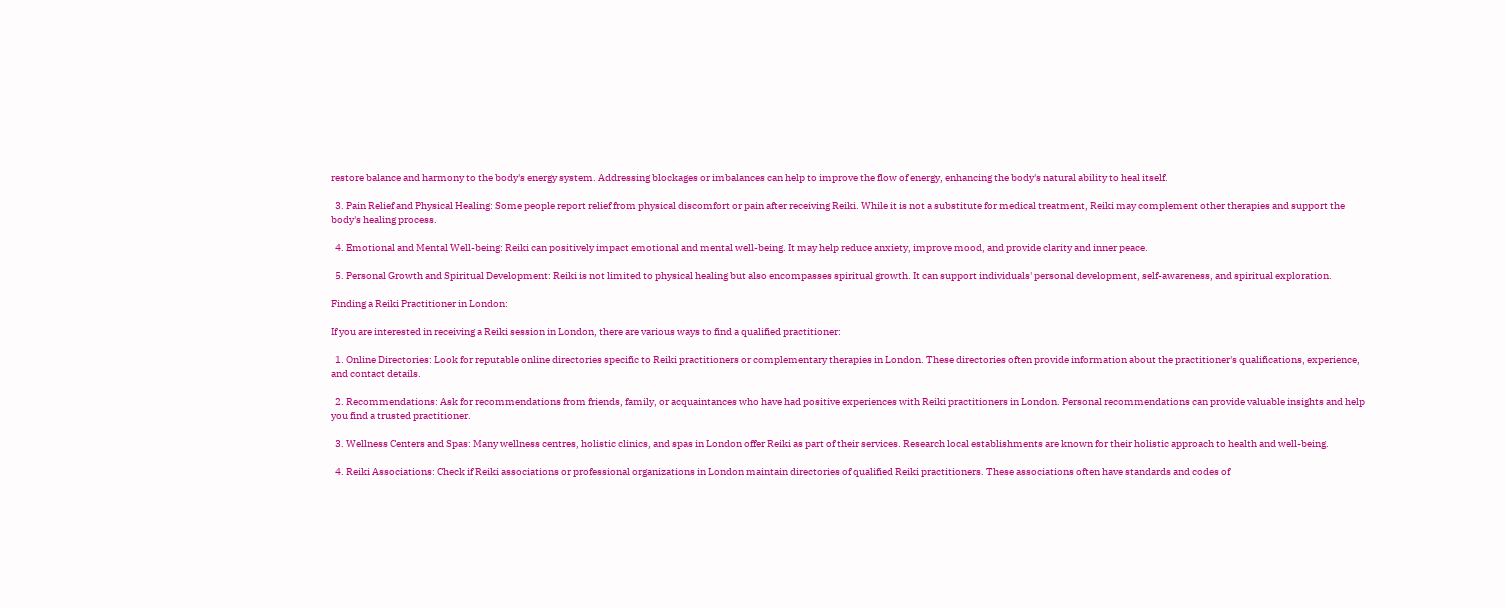restore balance and harmony to the body's energy system. Addressing blockages or imbalances can help to improve the flow of energy, enhancing the body's natural ability to heal itself.

  3. Pain Relief and Physical Healing: Some people report relief from physical discomfort or pain after receiving Reiki. While it is not a substitute for medical treatment, Reiki may complement other therapies and support the body's healing process.

  4. Emotional and Mental Well-being: Reiki can positively impact emotional and mental well-being. It may help reduce anxiety, improve mood, and provide clarity and inner peace.

  5. Personal Growth and Spiritual Development: Reiki is not limited to physical healing but also encompasses spiritual growth. It can support individuals' personal development, self-awareness, and spiritual exploration.

Finding a Reiki Practitioner in London:

If you are interested in receiving a Reiki session in London, there are various ways to find a qualified practitioner:

  1. Online Directories: Look for reputable online directories specific to Reiki practitioners or complementary therapies in London. These directories often provide information about the practitioner's qualifications, experience, and contact details.

  2. Recommendations: Ask for recommendations from friends, family, or acquaintances who have had positive experiences with Reiki practitioners in London. Personal recommendations can provide valuable insights and help you find a trusted practitioner.

  3. Wellness Centers and Spas: Many wellness centres, holistic clinics, and spas in London offer Reiki as part of their services. Research local establishments are known for their holistic approach to health and well-being.

  4. Reiki Associations: Check if Reiki associations or professional organizations in London maintain directories of qualified Reiki practitioners. These associations often have standards and codes of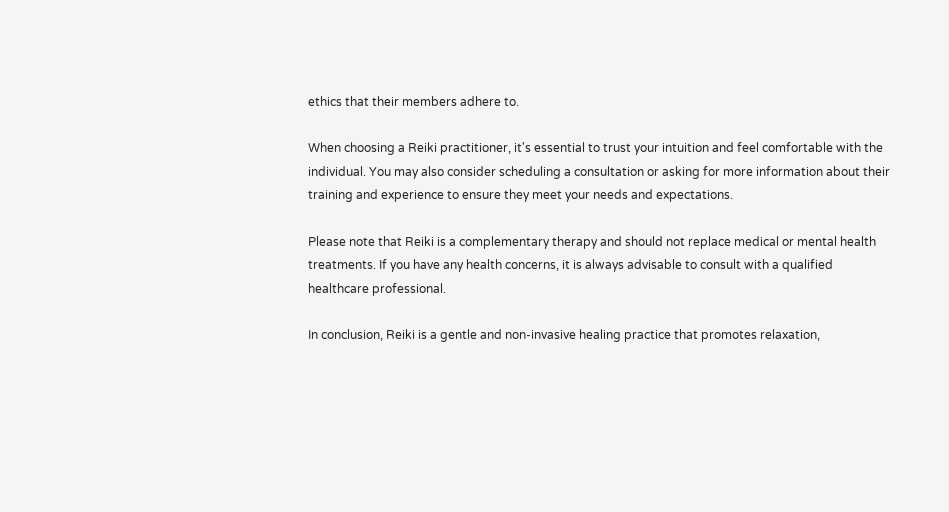ethics that their members adhere to.

When choosing a Reiki practitioner, it's essential to trust your intuition and feel comfortable with the individual. You may also consider scheduling a consultation or asking for more information about their training and experience to ensure they meet your needs and expectations.

Please note that Reiki is a complementary therapy and should not replace medical or mental health treatments. If you have any health concerns, it is always advisable to consult with a qualified healthcare professional.

In conclusion, Reiki is a gentle and non-invasive healing practice that promotes relaxation,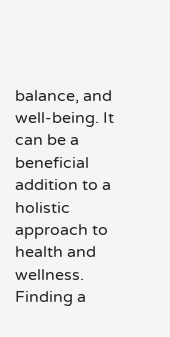balance, and well-being. It can be a beneficial addition to a holistic approach to health and wellness. Finding a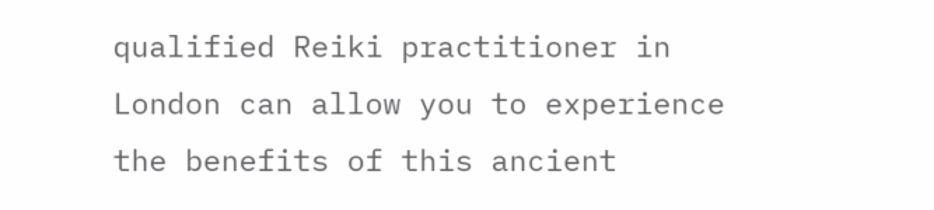qualified Reiki practitioner in London can allow you to experience the benefits of this ancient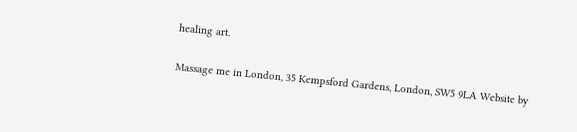healing art.

Massage me in London, 35 Kempsford Gardens, London, SW5 9LA Website by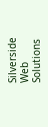Silverside Web Solutions